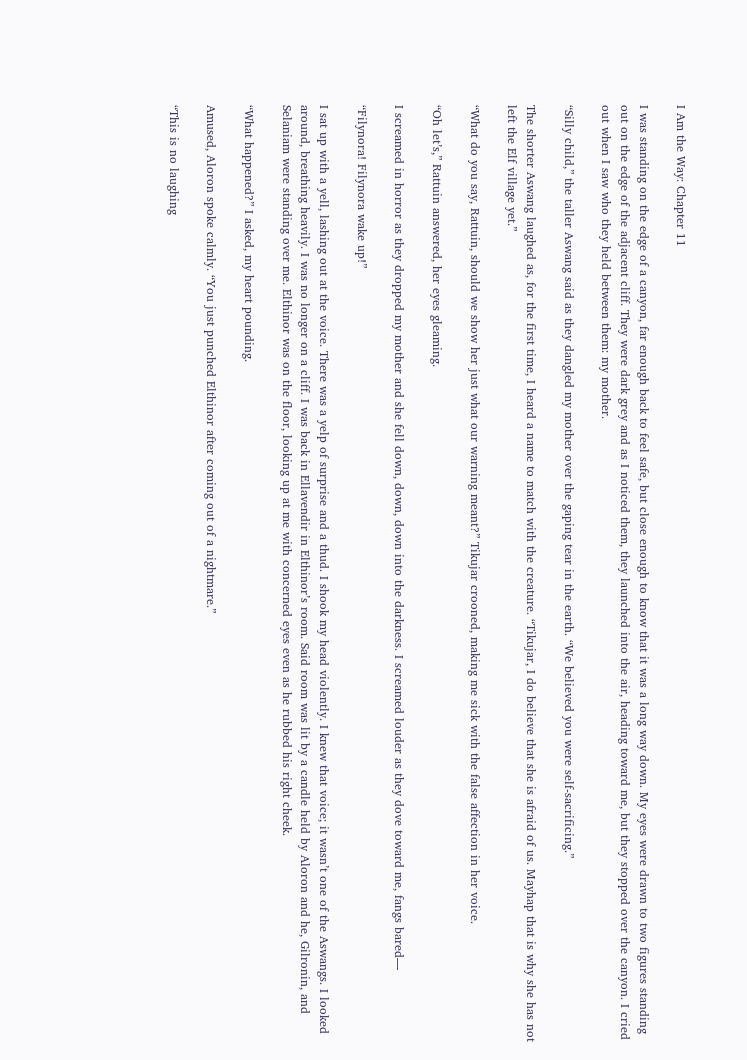I Am the Way: Chapter 11

I was standing on the edge of a canyon, far enough back to feel safe, but close enough to know that it was a long way down. My eyes were drawn to two figures standing out on the edge of the adjacent cliff. They were dark grey and as I noticed them, they launched into the air, heading toward me, but they stopped over the canyon. I cried out when I saw who they held between them: my mother.

“Silly child,” the taller Aswang said as they dangled my mother over the gaping tear in the earth. “We believed you were self-sacrificing.”

The shorter Aswang laughed as, for the first time, I heard a name to match with the creature. “Tikujar, I do believe that she is afraid of us. Mayhap that is why she has not left the Elf village yet.”

“What do you say, Rattuin, should we show her just what our warning meant?” Tikujar crooned, making me sick with the false affection in her voice.

“Oh let’s,” Rattuin answered, her eyes gleaming.

I screamed in horror as they dropped my mother and she fell down, down, down into the darkness. I screamed louder as they dove toward me, fangs bared—

“Filynora! Filynora wake up!”

I sat up with a yell, lashing out at the voice. There was a yelp of surprise and a thud. I shook my head violently. I knew that voice; it wasn’t one of the Aswangs. I looked around, breathing heavily. I was no longer on a cliff. I was back in Ellavendir in Elthinor’s room. Said room was lit by a candle held by Aloron and he, Gilronin, and Selaniam were standing over me. Elthinor was on the floor, looking up at me with concerned eyes even as he rubbed his right cheek.

“What happened?” I asked, my heart pounding.

Amused, Aloron spoke calmly. “You just punched Elthinor after coming out of a nightmare.”

“This is no laughing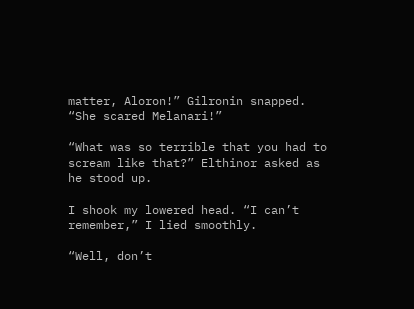matter, Aloron!” Gilronin snapped. “She scared Melanari!”

“What was so terrible that you had to scream like that?” Elthinor asked as he stood up.

I shook my lowered head. “I can’t remember,” I lied smoothly.

“Well, don’t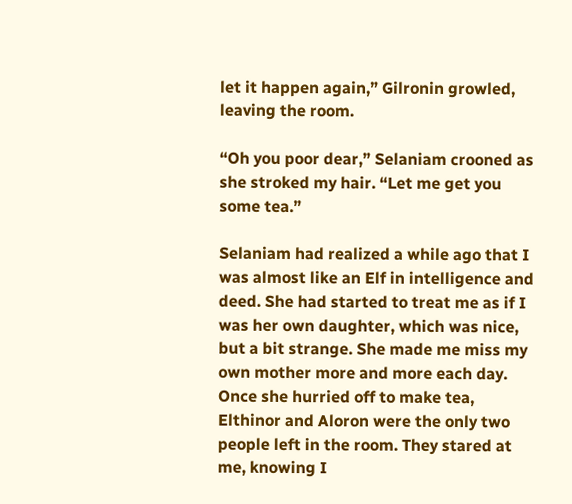let it happen again,” Gilronin growled, leaving the room.

“Oh you poor dear,” Selaniam crooned as she stroked my hair. “Let me get you some tea.”

Selaniam had realized a while ago that I was almost like an Elf in intelligence and deed. She had started to treat me as if I was her own daughter, which was nice, but a bit strange. She made me miss my own mother more and more each day. Once she hurried off to make tea, Elthinor and Aloron were the only two people left in the room. They stared at me, knowing I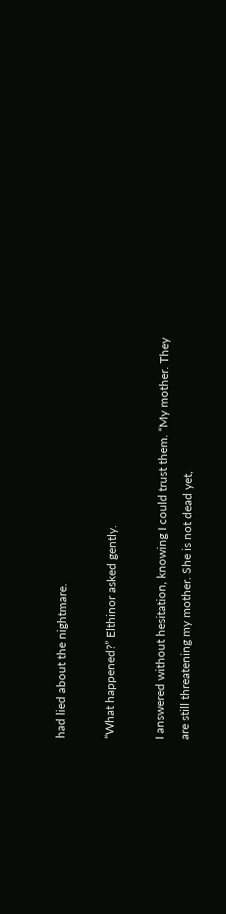had lied about the nightmare.

“What happened?” Elthinor asked gently.

I answered without hesitation, knowing I could trust them. “My mother. They are still threatening my mother. She is not dead yet,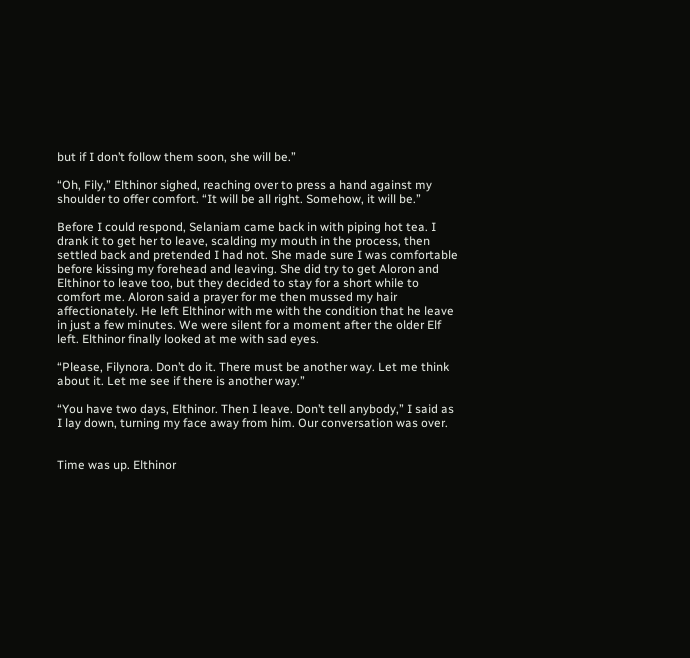but if I don’t follow them soon, she will be.”

“Oh, Fily,” Elthinor sighed, reaching over to press a hand against my shoulder to offer comfort. “It will be all right. Somehow, it will be.”

Before I could respond, Selaniam came back in with piping hot tea. I drank it to get her to leave, scalding my mouth in the process, then settled back and pretended I had not. She made sure I was comfortable before kissing my forehead and leaving. She did try to get Aloron and Elthinor to leave too, but they decided to stay for a short while to comfort me. Aloron said a prayer for me then mussed my hair affectionately. He left Elthinor with me with the condition that he leave in just a few minutes. We were silent for a moment after the older Elf left. Elthinor finally looked at me with sad eyes.

“Please, Filynora. Don’t do it. There must be another way. Let me think about it. Let me see if there is another way.”

“You have two days, Elthinor. Then I leave. Don’t tell anybody,” I said as I lay down, turning my face away from him. Our conversation was over.


Time was up. Elthinor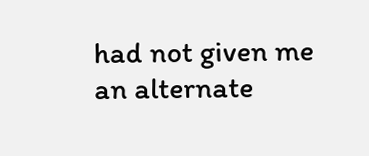had not given me an alternate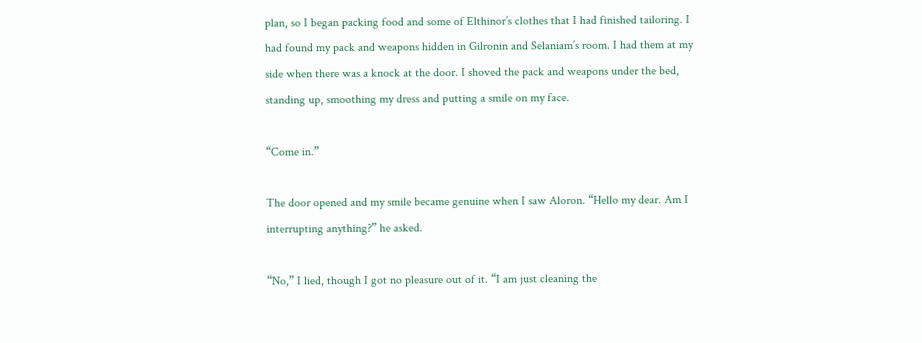plan, so I began packing food and some of Elthinor’s clothes that I had finished tailoring. I had found my pack and weapons hidden in Gilronin and Selaniam’s room. I had them at my side when there was a knock at the door. I shoved the pack and weapons under the bed, standing up, smoothing my dress and putting a smile on my face.

“Come in.”

The door opened and my smile became genuine when I saw Aloron. “Hello my dear. Am I interrupting anything?” he asked.

“No,” I lied, though I got no pleasure out of it. “I am just cleaning the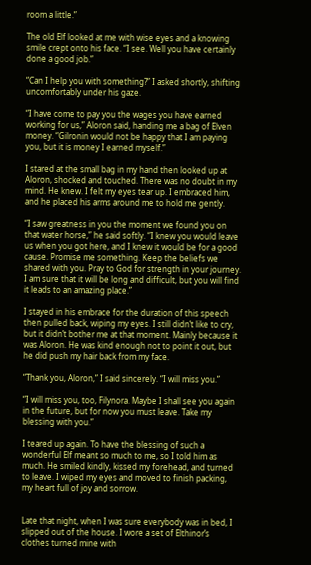room a little.”

The old Elf looked at me with wise eyes and a knowing smile crept onto his face. “I see. Well you have certainly done a good job.”

“Can I help you with something?” I asked shortly, shifting uncomfortably under his gaze.

“I have come to pay you the wages you have earned working for us,” Aloron said, handing me a bag of Elven money. “Gilronin would not be happy that I am paying you, but it is money I earned myself.”

I stared at the small bag in my hand then looked up at Aloron, shocked and touched. There was no doubt in my mind. He knew. I felt my eyes tear up. I embraced him, and he placed his arms around me to hold me gently.

“I saw greatness in you the moment we found you on that water horse,” he said softly. “I knew you would leave us when you got here, and I knew it would be for a good cause. Promise me something. Keep the beliefs we shared with you. Pray to God for strength in your journey. I am sure that it will be long and difficult, but you will find it leads to an amazing place.”

I stayed in his embrace for the duration of this speech then pulled back, wiping my eyes. I still didn’t like to cry, but it didn’t bother me at that moment. Mainly because it was Aloron. He was kind enough not to point it out, but he did push my hair back from my face.

“Thank you, Aloron,” I said sincerely. “I will miss you.”

“I will miss you, too, Filynora. Maybe I shall see you again in the future, but for now you must leave. Take my blessing with you.”

I teared up again. To have the blessing of such a wonderful Elf meant so much to me, so I told him as much. He smiled kindly, kissed my forehead, and turned to leave. I wiped my eyes and moved to finish packing, my heart full of joy and sorrow.


Late that night, when I was sure everybody was in bed, I slipped out of the house. I wore a set of Elthinor’s clothes turned mine with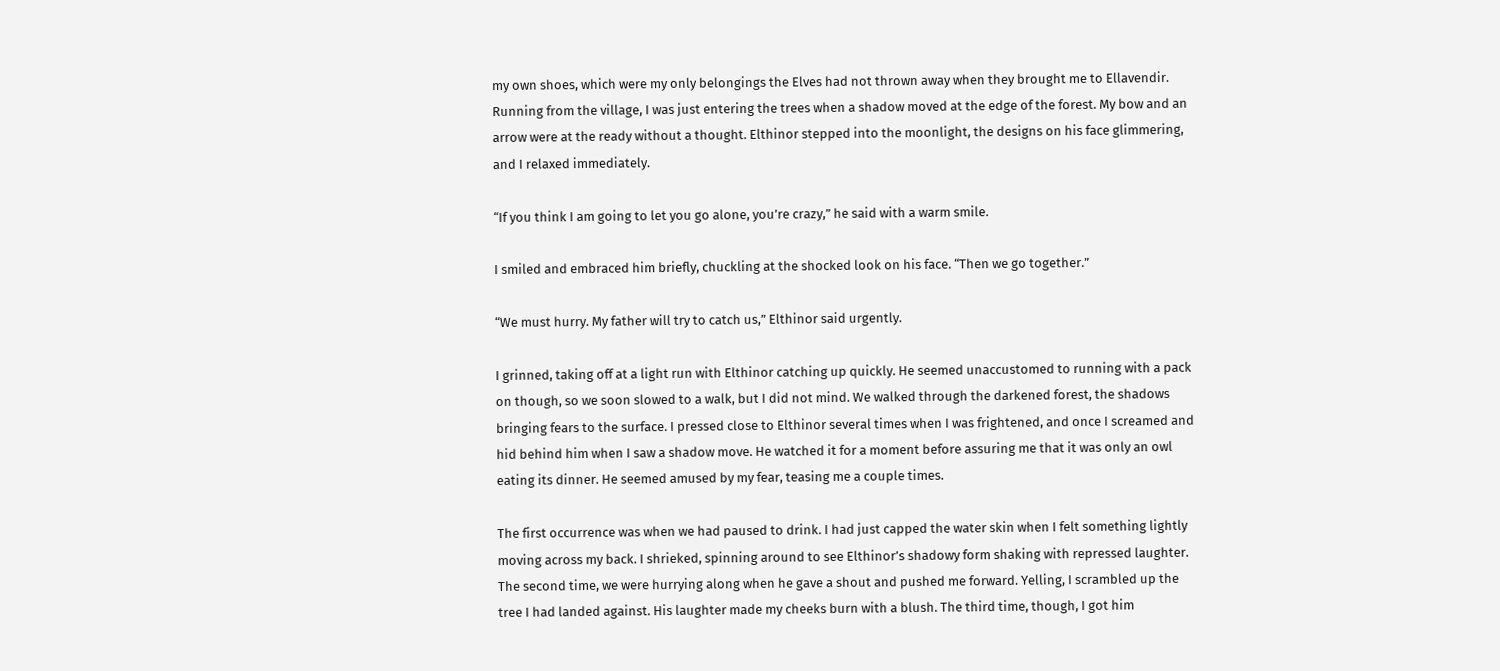my own shoes, which were my only belongings the Elves had not thrown away when they brought me to Ellavendir. Running from the village, I was just entering the trees when a shadow moved at the edge of the forest. My bow and an arrow were at the ready without a thought. Elthinor stepped into the moonlight, the designs on his face glimmering, and I relaxed immediately.

“If you think I am going to let you go alone, you’re crazy,” he said with a warm smile.

I smiled and embraced him briefly, chuckling at the shocked look on his face. “Then we go together.”

“We must hurry. My father will try to catch us,” Elthinor said urgently.

I grinned, taking off at a light run with Elthinor catching up quickly. He seemed unaccustomed to running with a pack on though, so we soon slowed to a walk, but I did not mind. We walked through the darkened forest, the shadows bringing fears to the surface. I pressed close to Elthinor several times when I was frightened, and once I screamed and hid behind him when I saw a shadow move. He watched it for a moment before assuring me that it was only an owl eating its dinner. He seemed amused by my fear, teasing me a couple times.

The first occurrence was when we had paused to drink. I had just capped the water skin when I felt something lightly moving across my back. I shrieked, spinning around to see Elthinor’s shadowy form shaking with repressed laughter. The second time, we were hurrying along when he gave a shout and pushed me forward. Yelling, I scrambled up the tree I had landed against. His laughter made my cheeks burn with a blush. The third time, though, I got him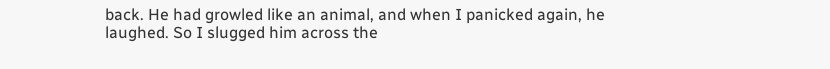back. He had growled like an animal, and when I panicked again, he laughed. So I slugged him across the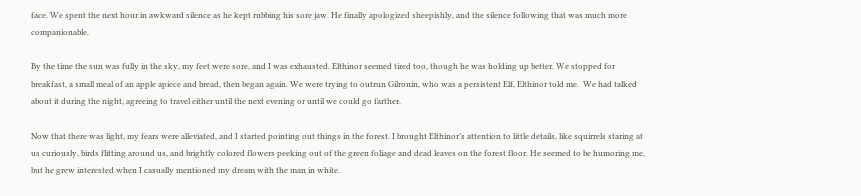face. We spent the next hour in awkward silence as he kept rubbing his sore jaw. He finally apologized sheepishly, and the silence following that was much more companionable.

By the time the sun was fully in the sky, my feet were sore, and I was exhausted. Elthinor seemed tired too, though he was holding up better. We stopped for breakfast, a small meal of an apple apiece and bread, then began again. We were trying to outrun Gilronin, who was a persistent Elf, Elthinor told me.  We had talked about it during the night, agreeing to travel either until the next evening or until we could go farther.

Now that there was light, my fears were alleviated, and I started pointing out things in the forest. I brought Elthinor’s attention to little details, like squirrels staring at us curiously, birds flitting around us, and brightly colored flowers peeking out of the green foliage and dead leaves on the forest floor. He seemed to be humoring me, but he grew interested when I casually mentioned my dream with the man in white.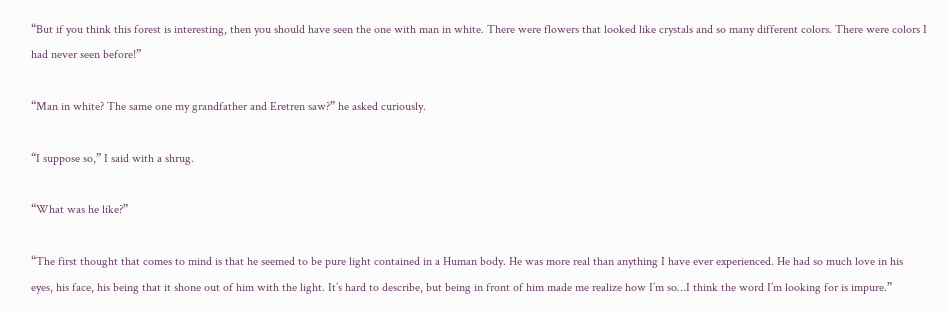“But if you think this forest is interesting, then you should have seen the one with man in white. There were flowers that looked like crystals and so many different colors. There were colors I had never seen before!”

“Man in white? The same one my grandfather and Eretren saw?” he asked curiously.

“I suppose so,” I said with a shrug.

“What was he like?”

“The first thought that comes to mind is that he seemed to be pure light contained in a Human body. He was more real than anything I have ever experienced. He had so much love in his eyes, his face, his being that it shone out of him with the light. It’s hard to describe, but being in front of him made me realize how I’m so…I think the word I’m looking for is impure.”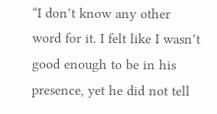“I don’t know any other word for it. I felt like I wasn’t good enough to be in his presence, yet he did not tell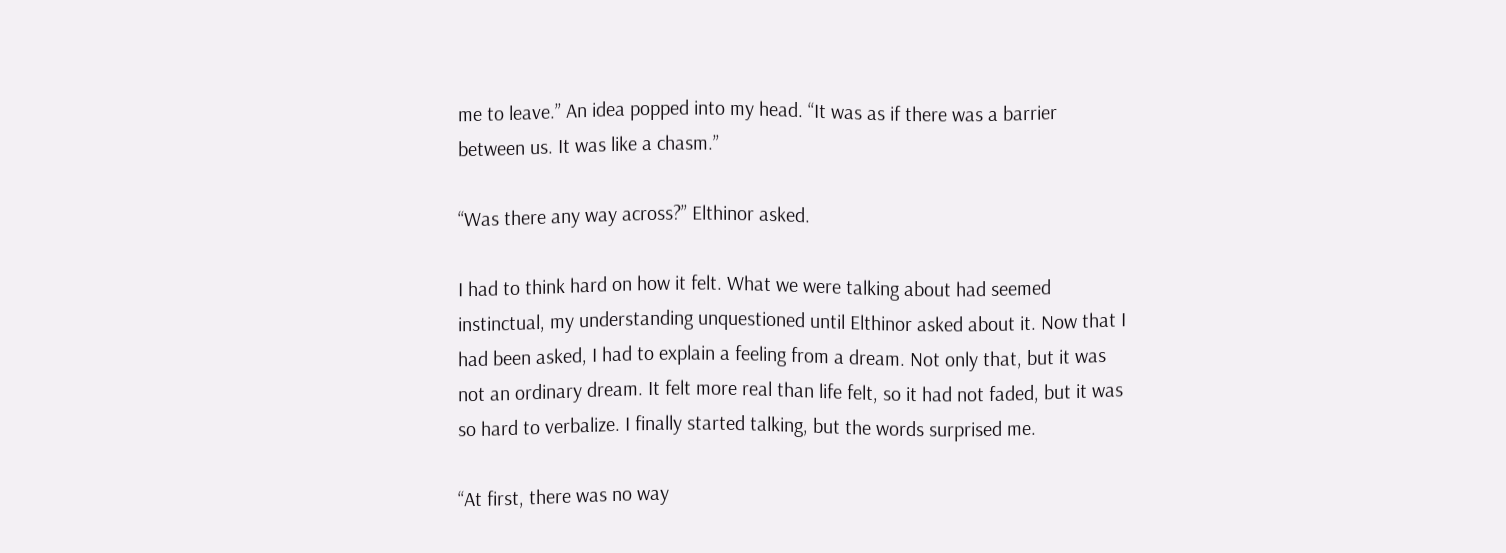me to leave.” An idea popped into my head. “It was as if there was a barrier between us. It was like a chasm.”

“Was there any way across?” Elthinor asked.

I had to think hard on how it felt. What we were talking about had seemed instinctual, my understanding unquestioned until Elthinor asked about it. Now that I had been asked, I had to explain a feeling from a dream. Not only that, but it was not an ordinary dream. It felt more real than life felt, so it had not faded, but it was so hard to verbalize. I finally started talking, but the words surprised me.

“At first, there was no way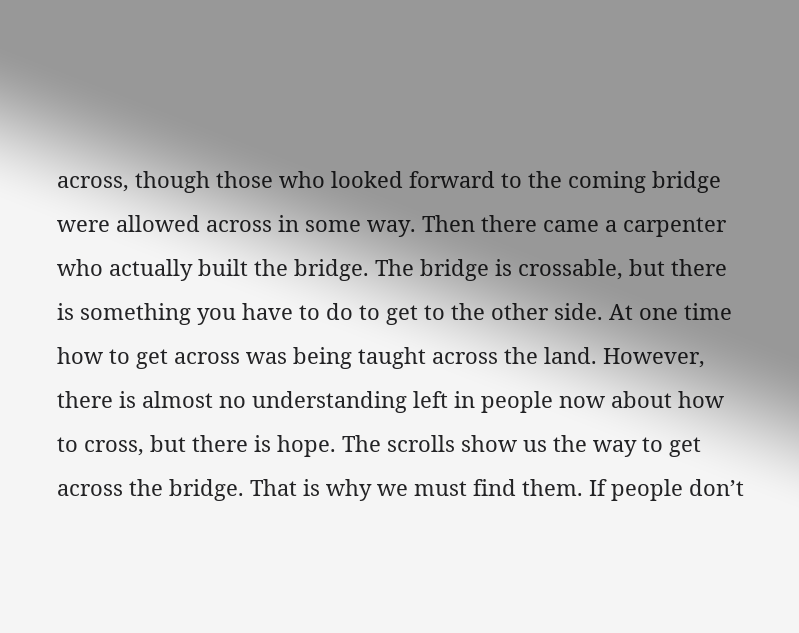across, though those who looked forward to the coming bridge were allowed across in some way. Then there came a carpenter who actually built the bridge. The bridge is crossable, but there is something you have to do to get to the other side. At one time how to get across was being taught across the land. However, there is almost no understanding left in people now about how to cross, but there is hope. The scrolls show us the way to get across the bridge. That is why we must find them. If people don’t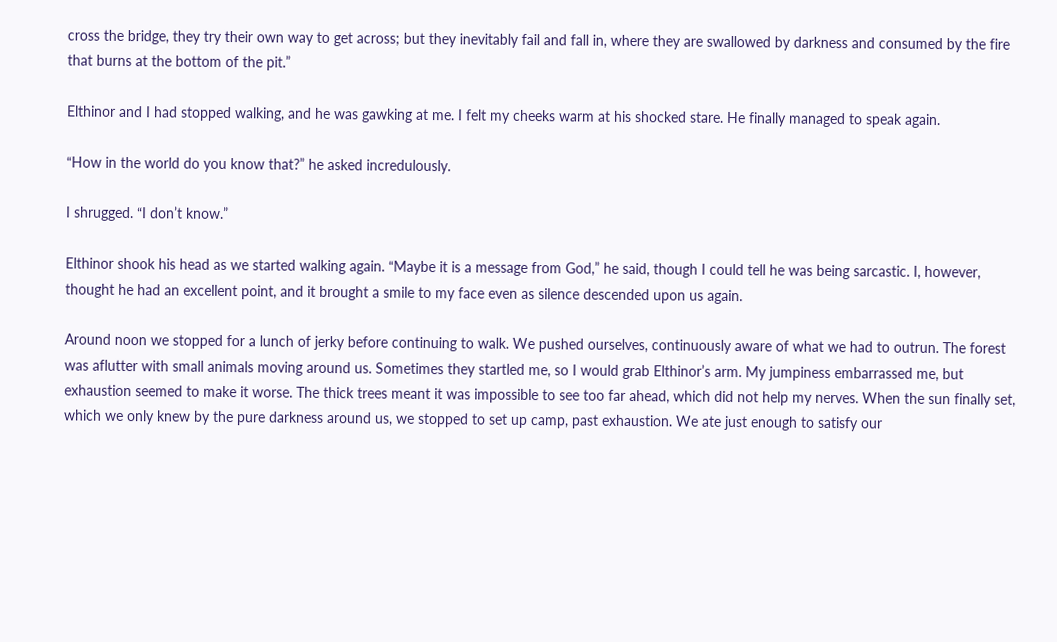cross the bridge, they try their own way to get across; but they inevitably fail and fall in, where they are swallowed by darkness and consumed by the fire that burns at the bottom of the pit.”

Elthinor and I had stopped walking, and he was gawking at me. I felt my cheeks warm at his shocked stare. He finally managed to speak again.

“How in the world do you know that?” he asked incredulously.

I shrugged. “I don’t know.”

Elthinor shook his head as we started walking again. “Maybe it is a message from God,” he said, though I could tell he was being sarcastic. I, however, thought he had an excellent point, and it brought a smile to my face even as silence descended upon us again.

Around noon we stopped for a lunch of jerky before continuing to walk. We pushed ourselves, continuously aware of what we had to outrun. The forest was aflutter with small animals moving around us. Sometimes they startled me, so I would grab Elthinor’s arm. My jumpiness embarrassed me, but exhaustion seemed to make it worse. The thick trees meant it was impossible to see too far ahead, which did not help my nerves. When the sun finally set, which we only knew by the pure darkness around us, we stopped to set up camp, past exhaustion. We ate just enough to satisfy our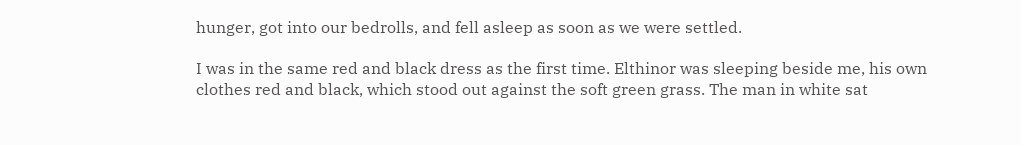hunger, got into our bedrolls, and fell asleep as soon as we were settled.

I was in the same red and black dress as the first time. Elthinor was sleeping beside me, his own clothes red and black, which stood out against the soft green grass. The man in white sat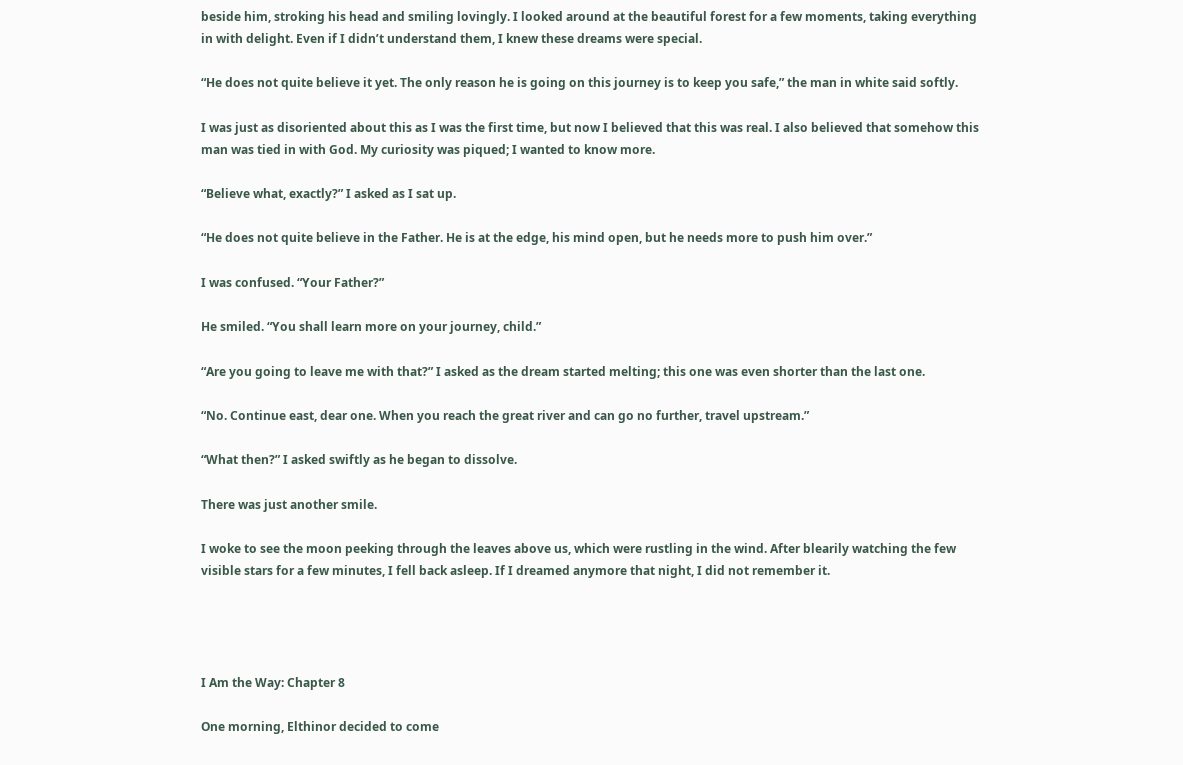beside him, stroking his head and smiling lovingly. I looked around at the beautiful forest for a few moments, taking everything in with delight. Even if I didn’t understand them, I knew these dreams were special.

“He does not quite believe it yet. The only reason he is going on this journey is to keep you safe,” the man in white said softly.

I was just as disoriented about this as I was the first time, but now I believed that this was real. I also believed that somehow this man was tied in with God. My curiosity was piqued; I wanted to know more.

“Believe what, exactly?” I asked as I sat up.

“He does not quite believe in the Father. He is at the edge, his mind open, but he needs more to push him over.”

I was confused. “Your Father?”

He smiled. “You shall learn more on your journey, child.”

“Are you going to leave me with that?” I asked as the dream started melting; this one was even shorter than the last one.

“No. Continue east, dear one. When you reach the great river and can go no further, travel upstream.”

“What then?” I asked swiftly as he began to dissolve.

There was just another smile.

I woke to see the moon peeking through the leaves above us, which were rustling in the wind. After blearily watching the few visible stars for a few minutes, I fell back asleep. If I dreamed anymore that night, I did not remember it.




I Am the Way: Chapter 8

One morning, Elthinor decided to come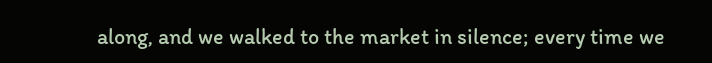along, and we walked to the market in silence; every time we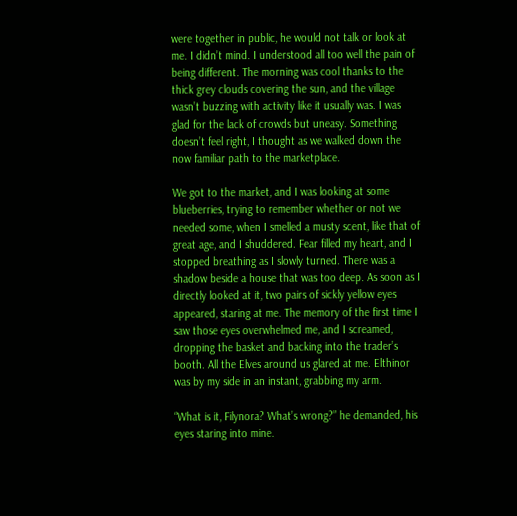were together in public, he would not talk or look at me. I didn’t mind. I understood all too well the pain of being different. The morning was cool thanks to the thick grey clouds covering the sun, and the village wasn’t buzzing with activity like it usually was. I was glad for the lack of crowds but uneasy. Something doesn’t feel right, I thought as we walked down the now familiar path to the marketplace.

We got to the market, and I was looking at some blueberries, trying to remember whether or not we needed some, when I smelled a musty scent, like that of great age, and I shuddered. Fear filled my heart, and I stopped breathing as I slowly turned. There was a shadow beside a house that was too deep. As soon as I directly looked at it, two pairs of sickly yellow eyes appeared, staring at me. The memory of the first time I saw those eyes overwhelmed me, and I screamed, dropping the basket and backing into the trader’s booth. All the Elves around us glared at me. Elthinor was by my side in an instant, grabbing my arm.

“What is it, Filynora? What’s wrong?” he demanded, his eyes staring into mine.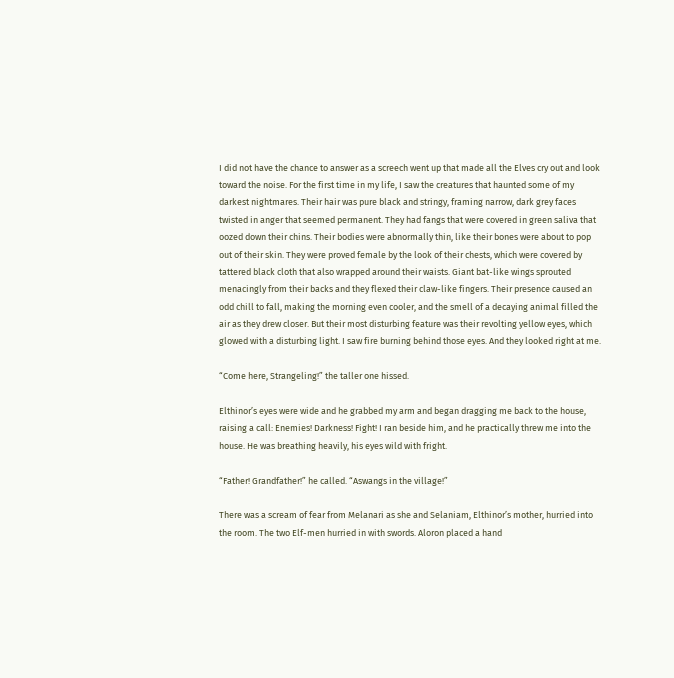I did not have the chance to answer as a screech went up that made all the Elves cry out and look toward the noise. For the first time in my life, I saw the creatures that haunted some of my darkest nightmares. Their hair was pure black and stringy, framing narrow, dark grey faces twisted in anger that seemed permanent. They had fangs that were covered in green saliva that oozed down their chins. Their bodies were abnormally thin, like their bones were about to pop out of their skin. They were proved female by the look of their chests, which were covered by tattered black cloth that also wrapped around their waists. Giant bat-like wings sprouted menacingly from their backs and they flexed their claw-like fingers. Their presence caused an odd chill to fall, making the morning even cooler, and the smell of a decaying animal filled the air as they drew closer. But their most disturbing feature was their revolting yellow eyes, which glowed with a disturbing light. I saw fire burning behind those eyes. And they looked right at me.

“Come here, Strangeling!” the taller one hissed.

Elthinor’s eyes were wide and he grabbed my arm and began dragging me back to the house, raising a call: Enemies! Darkness! Fight! I ran beside him, and he practically threw me into the house. He was breathing heavily, his eyes wild with fright.

“Father! Grandfather!” he called. “Aswangs in the village!”

There was a scream of fear from Melanari as she and Selaniam, Elthinor’s mother, hurried into the room. The two Elf-men hurried in with swords. Aloron placed a hand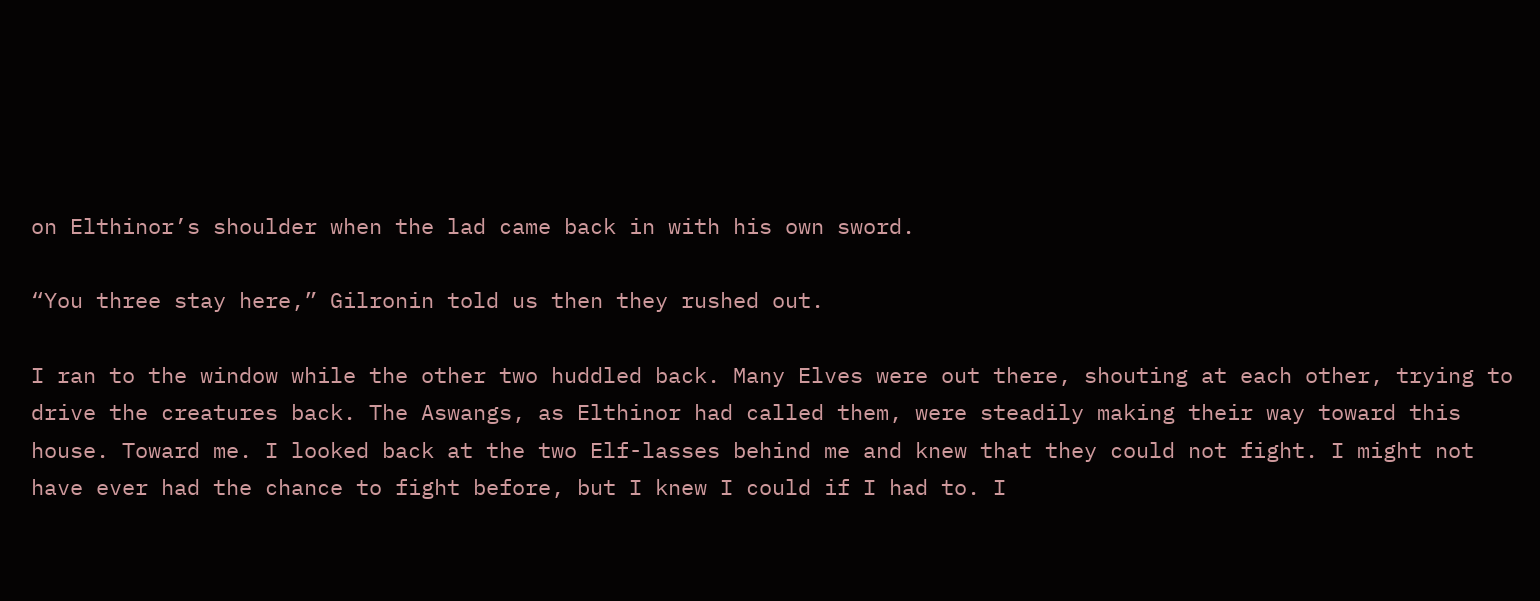on Elthinor’s shoulder when the lad came back in with his own sword.

“You three stay here,” Gilronin told us then they rushed out.

I ran to the window while the other two huddled back. Many Elves were out there, shouting at each other, trying to drive the creatures back. The Aswangs, as Elthinor had called them, were steadily making their way toward this house. Toward me. I looked back at the two Elf-lasses behind me and knew that they could not fight. I might not have ever had the chance to fight before, but I knew I could if I had to. I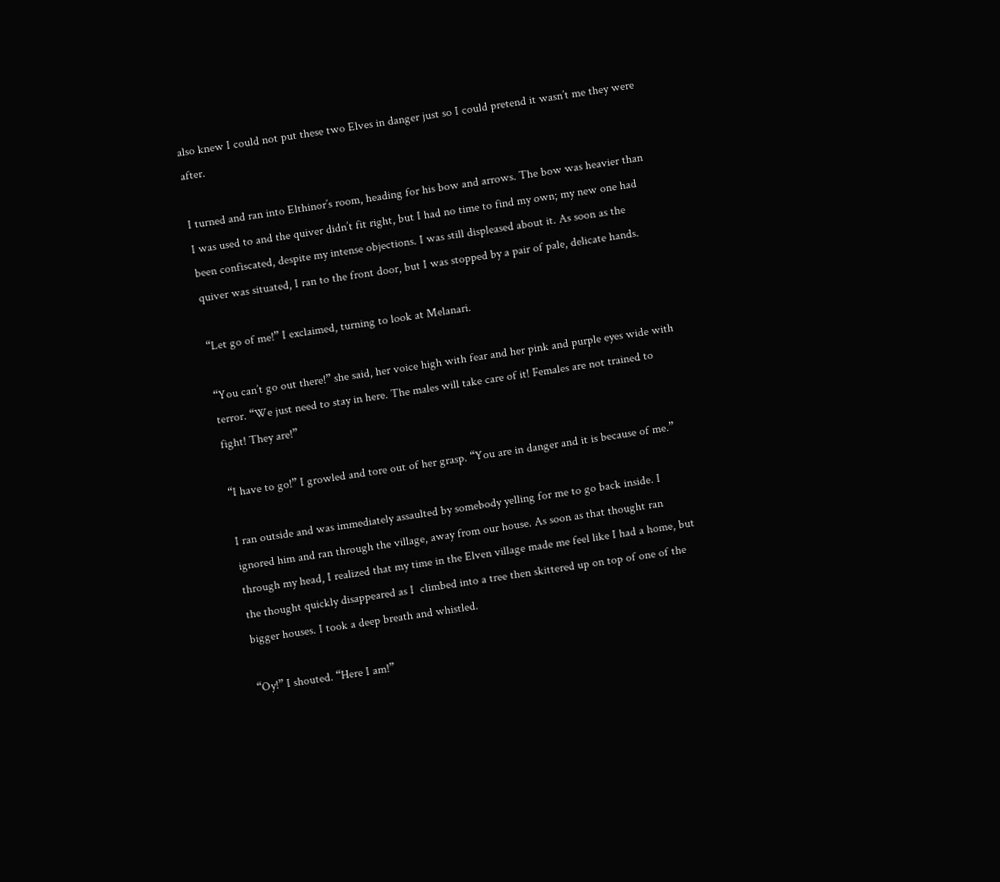also knew I could not put these two Elves in danger just so I could pretend it wasn’t me they were after.

I turned and ran into Elthinor’s room, heading for his bow and arrows. The bow was heavier than I was used to and the quiver didn’t fit right, but I had no time to find my own; my new one had been confiscated, despite my intense objections. I was still displeased about it. As soon as the quiver was situated, I ran to the front door, but I was stopped by a pair of pale, delicate hands.

“Let go of me!” I exclaimed, turning to look at Melanari.

“You can’t go out there!” she said, her voice high with fear and her pink and purple eyes wide with terror. “We just need to stay in here. The males will take care of it! Females are not trained to fight! They are!”

“I have to go!” I growled and tore out of her grasp. “You are in danger and it is because of me.”

I ran outside and was immediately assaulted by somebody yelling for me to go back inside. I ignored him and ran through the village, away from our house. As soon as that thought ran through my head, I realized that my time in the Elven village made me feel like I had a home, but the thought quickly disappeared as I  climbed into a tree then skittered up on top of one of the bigger houses. I took a deep breath and whistled.

“Oy!” I shouted. “Here I am!”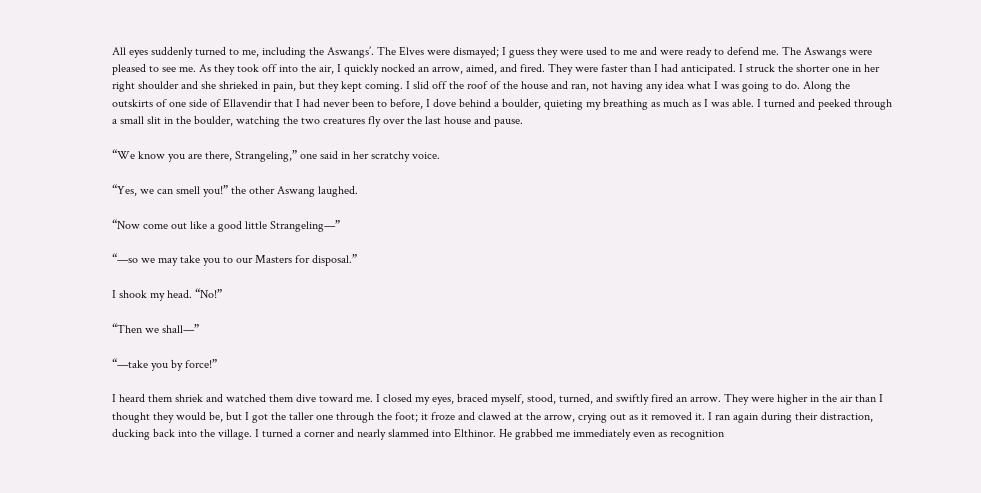All eyes suddenly turned to me, including the Aswangs’. The Elves were dismayed; I guess they were used to me and were ready to defend me. The Aswangs were pleased to see me. As they took off into the air, I quickly nocked an arrow, aimed, and fired. They were faster than I had anticipated. I struck the shorter one in her right shoulder and she shrieked in pain, but they kept coming. I slid off the roof of the house and ran, not having any idea what I was going to do. Along the outskirts of one side of Ellavendir that I had never been to before, I dove behind a boulder, quieting my breathing as much as I was able. I turned and peeked through a small slit in the boulder, watching the two creatures fly over the last house and pause.

“We know you are there, Strangeling,” one said in her scratchy voice.

“Yes, we can smell you!” the other Aswang laughed.

“Now come out like a good little Strangeling—”

“—so we may take you to our Masters for disposal.”

I shook my head. “No!”

“Then we shall—”

“—take you by force!”

I heard them shriek and watched them dive toward me. I closed my eyes, braced myself, stood, turned, and swiftly fired an arrow. They were higher in the air than I thought they would be, but I got the taller one through the foot; it froze and clawed at the arrow, crying out as it removed it. I ran again during their distraction, ducking back into the village. I turned a corner and nearly slammed into Elthinor. He grabbed me immediately even as recognition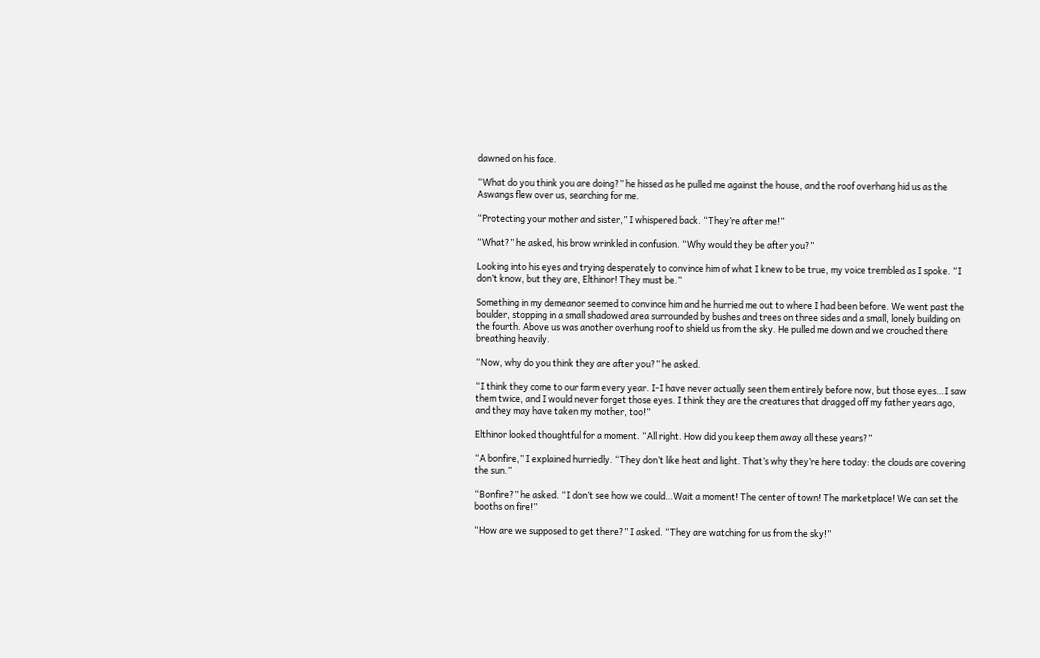dawned on his face.

“What do you think you are doing?” he hissed as he pulled me against the house, and the roof overhang hid us as the Aswangs flew over us, searching for me.

“Protecting your mother and sister,” I whispered back. “They’re after me!”

“What?” he asked, his brow wrinkled in confusion. “Why would they be after you?”

Looking into his eyes and trying desperately to convince him of what I knew to be true, my voice trembled as I spoke. “I don’t know, but they are, Elthinor! They must be.”

Something in my demeanor seemed to convince him and he hurried me out to where I had been before. We went past the boulder, stopping in a small shadowed area surrounded by bushes and trees on three sides and a small, lonely building on the fourth. Above us was another overhung roof to shield us from the sky. He pulled me down and we crouched there breathing heavily.

“Now, why do you think they are after you?” he asked.

“I think they come to our farm every year. I-I have never actually seen them entirely before now, but those eyes…I saw them twice, and I would never forget those eyes. I think they are the creatures that dragged off my father years ago, and they may have taken my mother, too!”

Elthinor looked thoughtful for a moment. “All right. How did you keep them away all these years?”

“A bonfire,” I explained hurriedly. “They don’t like heat and light. That’s why they’re here today: the clouds are covering the sun.”

“Bonfire?” he asked. “I don’t see how we could…Wait a moment! The center of town! The marketplace! We can set the booths on fire!”

“How are we supposed to get there?” I asked. “They are watching for us from the sky!”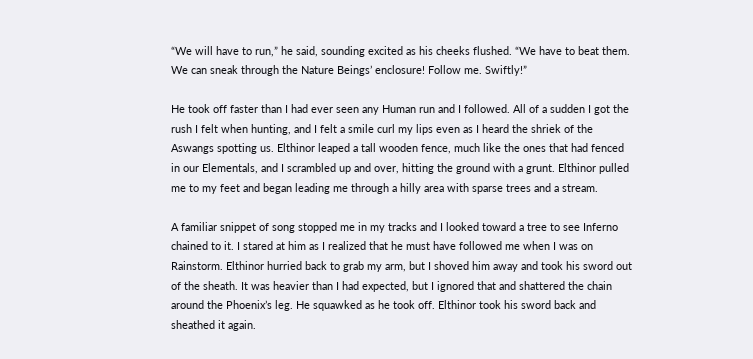“We will have to run,” he said, sounding excited as his cheeks flushed. “We have to beat them. We can sneak through the Nature Beings’ enclosure! Follow me. Swiftly!”

He took off faster than I had ever seen any Human run and I followed. All of a sudden I got the rush I felt when hunting, and I felt a smile curl my lips even as I heard the shriek of the Aswangs spotting us. Elthinor leaped a tall wooden fence, much like the ones that had fenced in our Elementals, and I scrambled up and over, hitting the ground with a grunt. Elthinor pulled me to my feet and began leading me through a hilly area with sparse trees and a stream.

A familiar snippet of song stopped me in my tracks and I looked toward a tree to see Inferno chained to it. I stared at him as I realized that he must have followed me when I was on Rainstorm. Elthinor hurried back to grab my arm, but I shoved him away and took his sword out of the sheath. It was heavier than I had expected, but I ignored that and shattered the chain around the Phoenix’s leg. He squawked as he took off. Elthinor took his sword back and sheathed it again.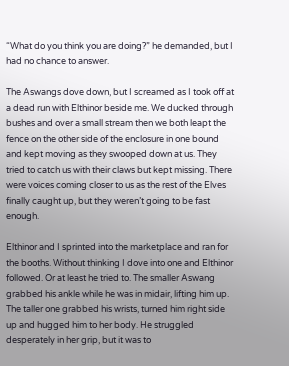“What do you think you are doing?” he demanded, but I had no chance to answer.

The Aswangs dove down, but I screamed as I took off at a dead run with Elthinor beside me. We ducked through bushes and over a small stream then we both leapt the fence on the other side of the enclosure in one bound and kept moving as they swooped down at us. They tried to catch us with their claws but kept missing. There were voices coming closer to us as the rest of the Elves finally caught up, but they weren’t going to be fast enough.

Elthinor and I sprinted into the marketplace and ran for the booths. Without thinking I dove into one and Elthinor followed. Or at least he tried to. The smaller Aswang grabbed his ankle while he was in midair, lifting him up. The taller one grabbed his wrists, turned him right side up and hugged him to her body. He struggled desperately in her grip, but it was to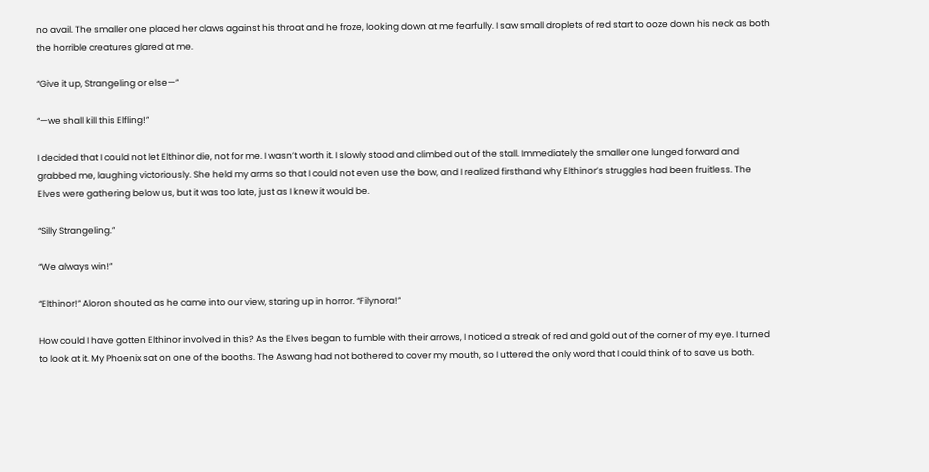no avail. The smaller one placed her claws against his throat and he froze, looking down at me fearfully. I saw small droplets of red start to ooze down his neck as both the horrible creatures glared at me.

“Give it up, Strangeling or else—”

“—we shall kill this Elfling!”

I decided that I could not let Elthinor die, not for me. I wasn’t worth it. I slowly stood and climbed out of the stall. Immediately the smaller one lunged forward and grabbed me, laughing victoriously. She held my arms so that I could not even use the bow, and I realized firsthand why Elthinor’s struggles had been fruitless. The Elves were gathering below us, but it was too late, just as I knew it would be.

“Silly Strangeling.”

“We always win!”

“Elthinor!” Aloron shouted as he came into our view, staring up in horror. “Filynora!”

How could I have gotten Elthinor involved in this? As the Elves began to fumble with their arrows, I noticed a streak of red and gold out of the corner of my eye. I turned to look at it. My Phoenix sat on one of the booths. The Aswang had not bothered to cover my mouth, so I uttered the only word that I could think of to save us both.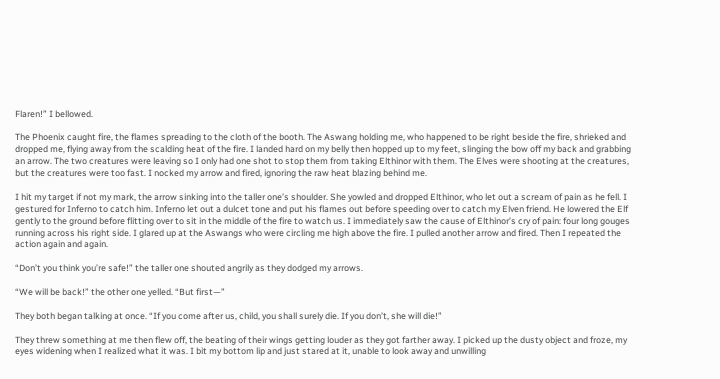Flaren!” I bellowed.

The Phoenix caught fire, the flames spreading to the cloth of the booth. The Aswang holding me, who happened to be right beside the fire, shrieked and dropped me, flying away from the scalding heat of the fire. I landed hard on my belly then hopped up to my feet, slinging the bow off my back and grabbing an arrow. The two creatures were leaving so I only had one shot to stop them from taking Elthinor with them. The Elves were shooting at the creatures, but the creatures were too fast. I nocked my arrow and fired, ignoring the raw heat blazing behind me.

I hit my target if not my mark, the arrow sinking into the taller one’s shoulder. She yowled and dropped Elthinor, who let out a scream of pain as he fell. I gestured for Inferno to catch him. Inferno let out a dulcet tone and put his flames out before speeding over to catch my Elven friend. He lowered the Elf gently to the ground before flitting over to sit in the middle of the fire to watch us. I immediately saw the cause of Elthinor’s cry of pain: four long gouges running across his right side. I glared up at the Aswangs who were circling me high above the fire. I pulled another arrow and fired. Then I repeated the action again and again.

“Don’t you think you’re safe!” the taller one shouted angrily as they dodged my arrows.

“We will be back!” the other one yelled. “But first—”

They both began talking at once. “If you come after us, child, you shall surely die. If you don’t, she will die!”

They threw something at me then flew off, the beating of their wings getting louder as they got farther away. I picked up the dusty object and froze, my eyes widening when I realized what it was. I bit my bottom lip and just stared at it, unable to look away and unwilling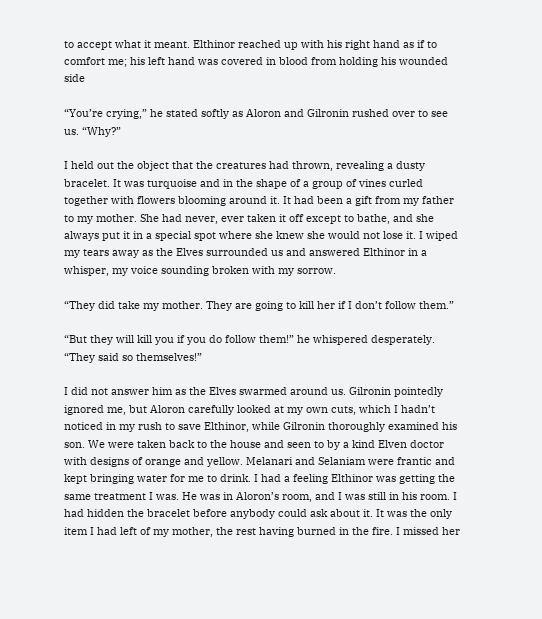to accept what it meant. Elthinor reached up with his right hand as if to comfort me; his left hand was covered in blood from holding his wounded side

“You’re crying,” he stated softly as Aloron and Gilronin rushed over to see us. “Why?”

I held out the object that the creatures had thrown, revealing a dusty bracelet. It was turquoise and in the shape of a group of vines curled together with flowers blooming around it. It had been a gift from my father to my mother. She had never, ever taken it off except to bathe, and she always put it in a special spot where she knew she would not lose it. I wiped my tears away as the Elves surrounded us and answered Elthinor in a whisper, my voice sounding broken with my sorrow.

“They did take my mother. They are going to kill her if I don’t follow them.”

“But they will kill you if you do follow them!” he whispered desperately. “They said so themselves!”

I did not answer him as the Elves swarmed around us. Gilronin pointedly ignored me, but Aloron carefully looked at my own cuts, which I hadn’t noticed in my rush to save Elthinor, while Gilronin thoroughly examined his son. We were taken back to the house and seen to by a kind Elven doctor with designs of orange and yellow. Melanari and Selaniam were frantic and kept bringing water for me to drink. I had a feeling Elthinor was getting the same treatment I was. He was in Aloron’s room, and I was still in his room. I had hidden the bracelet before anybody could ask about it. It was the only item I had left of my mother, the rest having burned in the fire. I missed her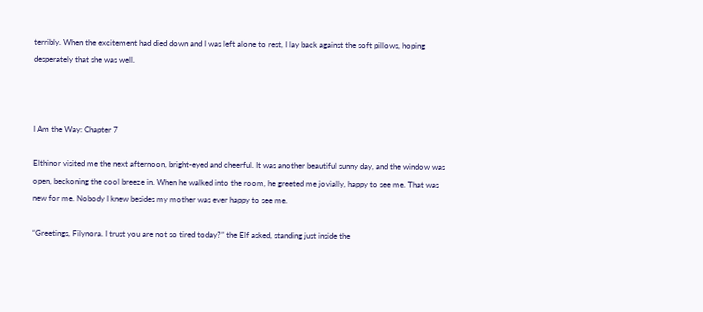terribly. When the excitement had died down and I was left alone to rest, I lay back against the soft pillows, hoping desperately that she was well.



I Am the Way: Chapter 7

Elthinor visited me the next afternoon, bright-eyed and cheerful. It was another beautiful sunny day, and the window was open, beckoning the cool breeze in. When he walked into the room, he greeted me jovially, happy to see me. That was new for me. Nobody I knew besides my mother was ever happy to see me.

“Greetings, Filynora. I trust you are not so tired today?” the Elf asked, standing just inside the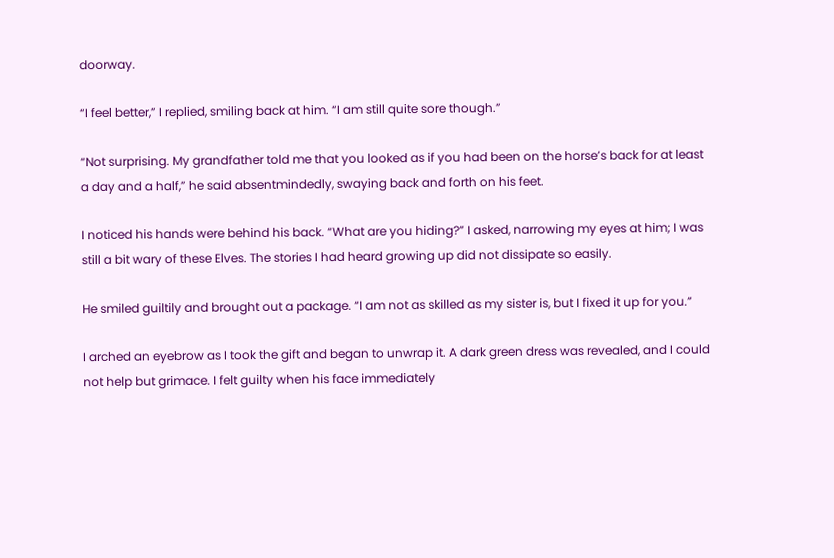doorway.

“I feel better,” I replied, smiling back at him. “I am still quite sore though.”

“Not surprising. My grandfather told me that you looked as if you had been on the horse’s back for at least a day and a half,” he said absentmindedly, swaying back and forth on his feet.

I noticed his hands were behind his back. “What are you hiding?” I asked, narrowing my eyes at him; I was still a bit wary of these Elves. The stories I had heard growing up did not dissipate so easily.

He smiled guiltily and brought out a package. “I am not as skilled as my sister is, but I fixed it up for you.”

I arched an eyebrow as I took the gift and began to unwrap it. A dark green dress was revealed, and I could not help but grimace. I felt guilty when his face immediately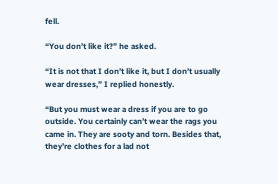fell.

“You don’t like it?” he asked.

“It is not that I don’t like it, but I don’t usually wear dresses,” I replied honestly.

“But you must wear a dress if you are to go outside. You certainly can’t wear the rags you came in. They are sooty and torn. Besides that, they’re clothes for a lad not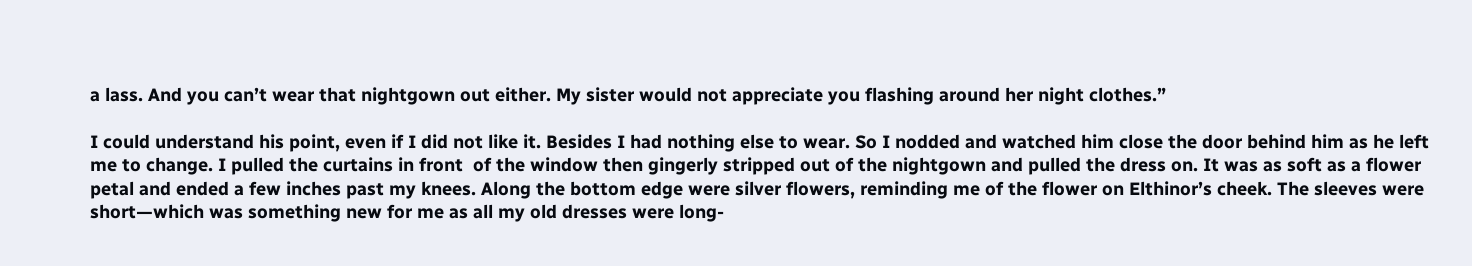a lass. And you can’t wear that nightgown out either. My sister would not appreciate you flashing around her night clothes.”

I could understand his point, even if I did not like it. Besides I had nothing else to wear. So I nodded and watched him close the door behind him as he left me to change. I pulled the curtains in front  of the window then gingerly stripped out of the nightgown and pulled the dress on. It was as soft as a flower petal and ended a few inches past my knees. Along the bottom edge were silver flowers, reminding me of the flower on Elthinor’s cheek. The sleeves were short—which was something new for me as all my old dresses were long-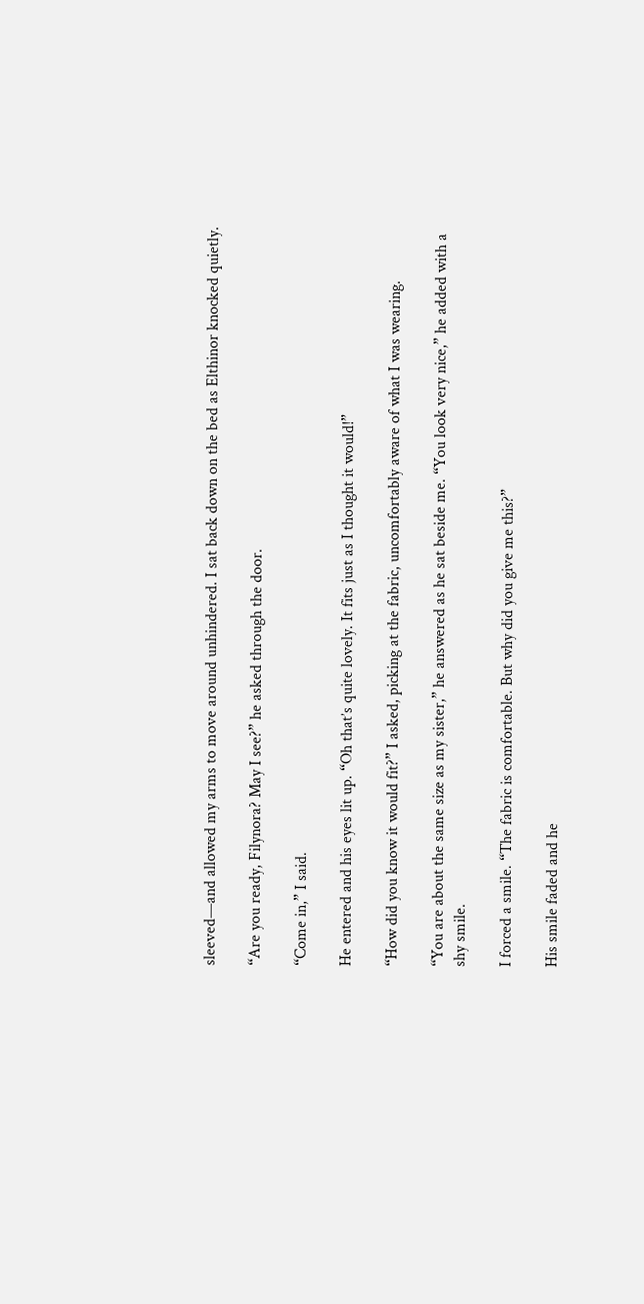sleeved—and allowed my arms to move around unhindered. I sat back down on the bed as Elthinor knocked quietly.

“Are you ready, Filynora? May I see?” he asked through the door.

“Come in,” I said.

He entered and his eyes lit up. “Oh that’s quite lovely. It fits just as I thought it would!”

“How did you know it would fit?” I asked, picking at the fabric, uncomfortably aware of what I was wearing.

“You are about the same size as my sister,” he answered as he sat beside me. “You look very nice,” he added with a shy smile.

I forced a smile. “The fabric is comfortable. But why did you give me this?”

His smile faded and he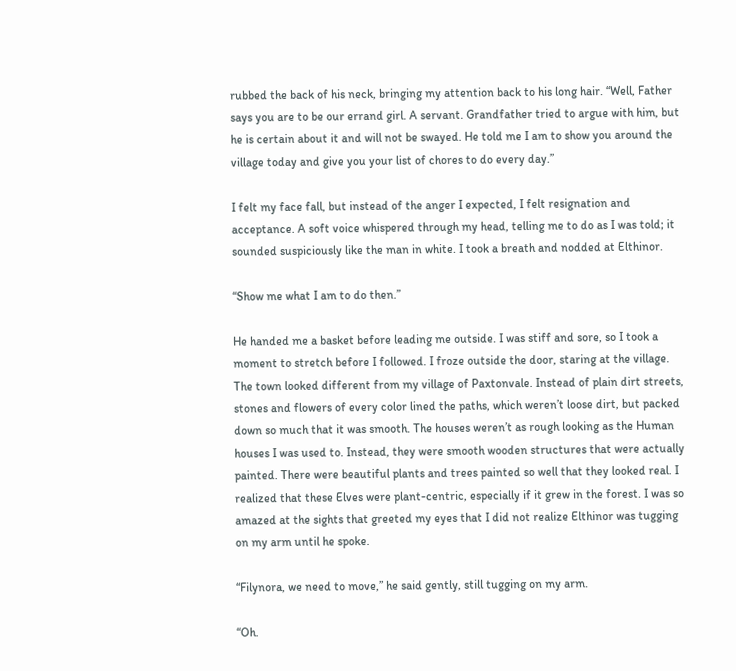rubbed the back of his neck, bringing my attention back to his long hair. “Well, Father says you are to be our errand girl. A servant. Grandfather tried to argue with him, but he is certain about it and will not be swayed. He told me I am to show you around the village today and give you your list of chores to do every day.”

I felt my face fall, but instead of the anger I expected, I felt resignation and acceptance. A soft voice whispered through my head, telling me to do as I was told; it sounded suspiciously like the man in white. I took a breath and nodded at Elthinor.

“Show me what I am to do then.”

He handed me a basket before leading me outside. I was stiff and sore, so I took a moment to stretch before I followed. I froze outside the door, staring at the village. The town looked different from my village of Paxtonvale. Instead of plain dirt streets, stones and flowers of every color lined the paths, which weren’t loose dirt, but packed down so much that it was smooth. The houses weren’t as rough looking as the Human houses I was used to. Instead, they were smooth wooden structures that were actually painted. There were beautiful plants and trees painted so well that they looked real. I realized that these Elves were plant-centric, especially if it grew in the forest. I was so amazed at the sights that greeted my eyes that I did not realize Elthinor was tugging on my arm until he spoke.

“Filynora, we need to move,” he said gently, still tugging on my arm.

“Oh.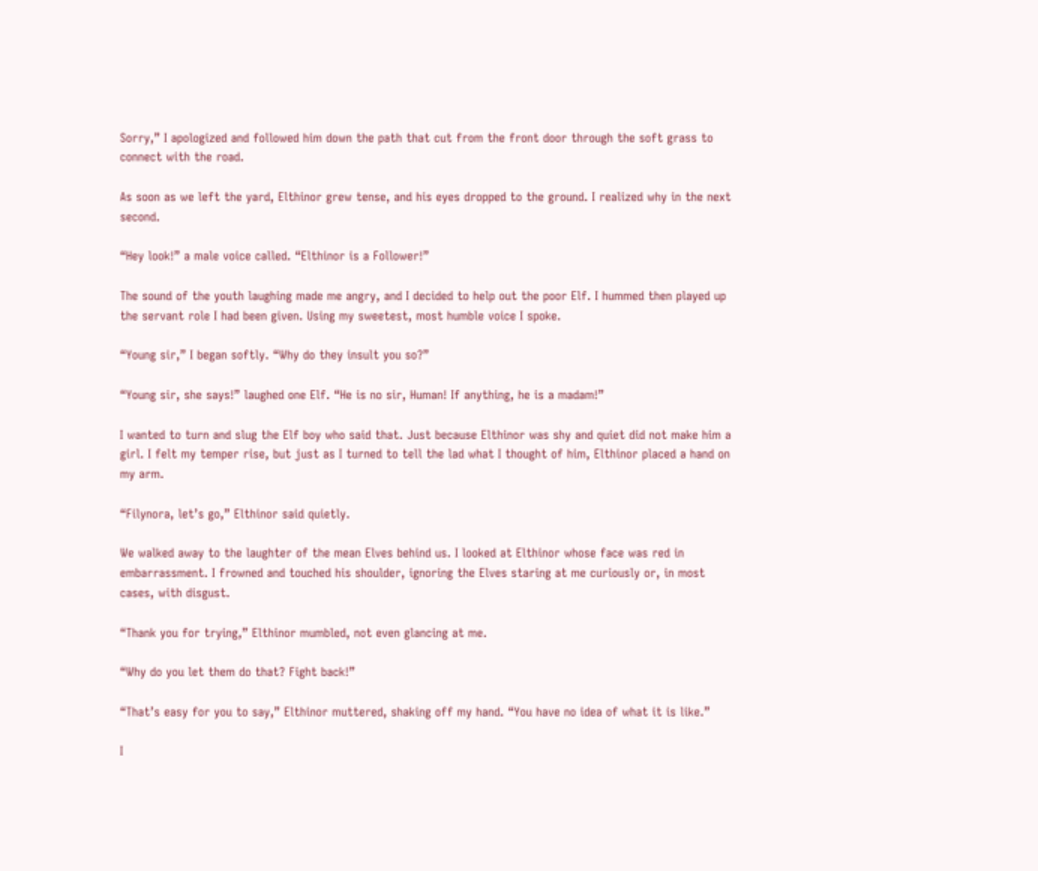Sorry,” I apologized and followed him down the path that cut from the front door through the soft grass to connect with the road.

As soon as we left the yard, Elthinor grew tense, and his eyes dropped to the ground. I realized why in the next second.

“Hey look!” a male voice called. “Elthinor is a Follower!”

The sound of the youth laughing made me angry, and I decided to help out the poor Elf. I hummed then played up the servant role I had been given. Using my sweetest, most humble voice I spoke.

“Young sir,” I began softly. “Why do they insult you so?”

“Young sir, she says!” laughed one Elf. “He is no sir, Human! If anything, he is a madam!”

I wanted to turn and slug the Elf boy who said that. Just because Elthinor was shy and quiet did not make him a girl. I felt my temper rise, but just as I turned to tell the lad what I thought of him, Elthinor placed a hand on my arm.

“Filynora, let’s go,” Elthinor said quietly.

We walked away to the laughter of the mean Elves behind us. I looked at Elthinor whose face was red in embarrassment. I frowned and touched his shoulder, ignoring the Elves staring at me curiously or, in most cases, with disgust.

“Thank you for trying,” Elthinor mumbled, not even glancing at me.

“Why do you let them do that? Fight back!”

“That’s easy for you to say,” Elthinor muttered, shaking off my hand. “You have no idea of what it is like.”

I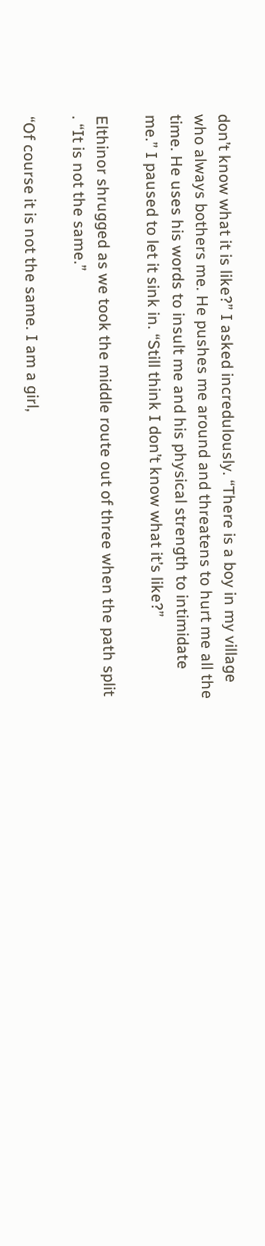don’t know what it is like?” I asked incredulously. “There is a boy in my village who always bothers me. He pushes me around and threatens to hurt me all the time. He uses his words to insult me and his physical strength to intimidate me.” I paused to let it sink in. “Still think I don’t know what it’s like?”

Elthinor shrugged as we took the middle route out of three when the path split . “It is not the same.”

“Of course it is not the same. I am a girl,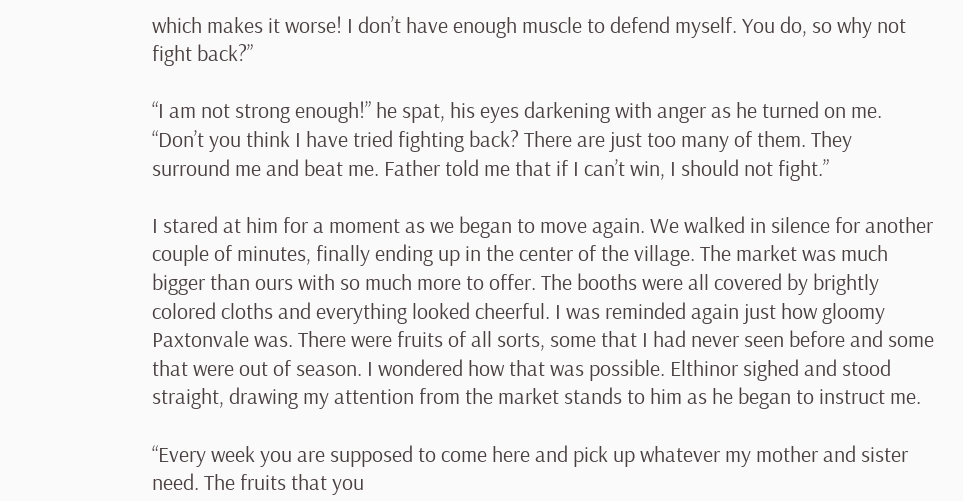which makes it worse! I don’t have enough muscle to defend myself. You do, so why not fight back?”

“I am not strong enough!” he spat, his eyes darkening with anger as he turned on me. “Don’t you think I have tried fighting back? There are just too many of them. They surround me and beat me. Father told me that if I can’t win, I should not fight.”

I stared at him for a moment as we began to move again. We walked in silence for another couple of minutes, finally ending up in the center of the village. The market was much bigger than ours with so much more to offer. The booths were all covered by brightly colored cloths and everything looked cheerful. I was reminded again just how gloomy Paxtonvale was. There were fruits of all sorts, some that I had never seen before and some that were out of season. I wondered how that was possible. Elthinor sighed and stood straight, drawing my attention from the market stands to him as he began to instruct me.

“Every week you are supposed to come here and pick up whatever my mother and sister need. The fruits that you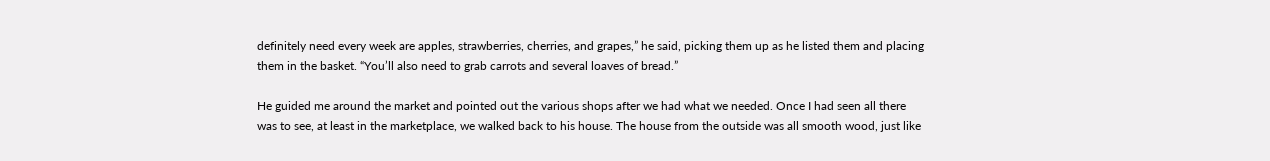definitely need every week are apples, strawberries, cherries, and grapes,” he said, picking them up as he listed them and placing them in the basket. “You’ll also need to grab carrots and several loaves of bread.”

He guided me around the market and pointed out the various shops after we had what we needed. Once I had seen all there was to see, at least in the marketplace, we walked back to his house. The house from the outside was all smooth wood, just like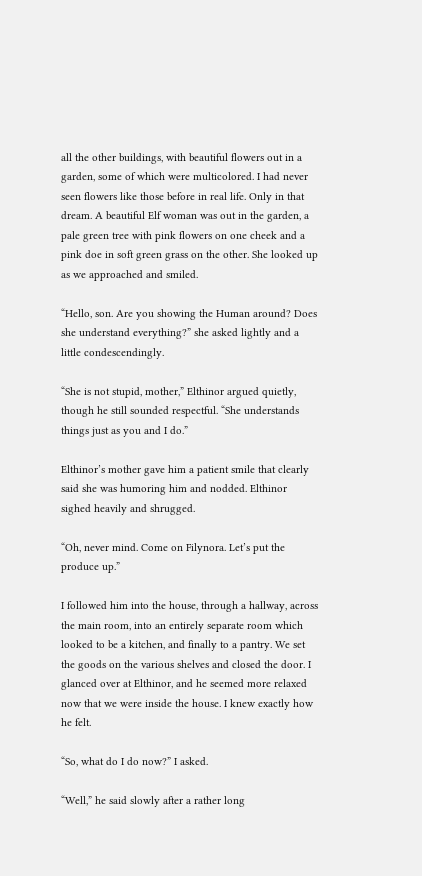all the other buildings, with beautiful flowers out in a garden, some of which were multicolored. I had never seen flowers like those before in real life. Only in that dream. A beautiful Elf woman was out in the garden, a pale green tree with pink flowers on one cheek and a pink doe in soft green grass on the other. She looked up as we approached and smiled.

“Hello, son. Are you showing the Human around? Does she understand everything?” she asked lightly and a little condescendingly.

“She is not stupid, mother,” Elthinor argued quietly, though he still sounded respectful. “She understands things just as you and I do.”

Elthinor’s mother gave him a patient smile that clearly said she was humoring him and nodded. Elthinor sighed heavily and shrugged.

“Oh, never mind. Come on Filynora. Let’s put the produce up.”

I followed him into the house, through a hallway, across the main room, into an entirely separate room which looked to be a kitchen, and finally to a pantry. We set the goods on the various shelves and closed the door. I glanced over at Elthinor, and he seemed more relaxed now that we were inside the house. I knew exactly how he felt.

“So, what do I do now?” I asked.

“Well,” he said slowly after a rather long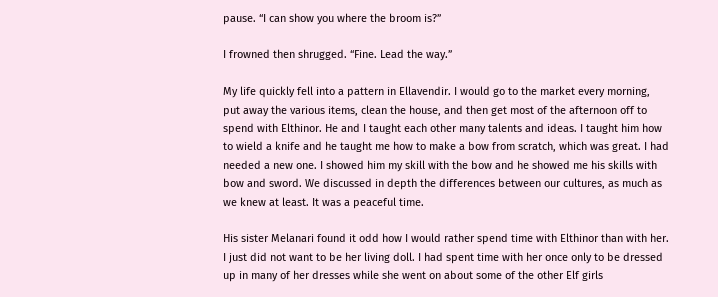pause. “I can show you where the broom is?”

I frowned then shrugged. “Fine. Lead the way.”

My life quickly fell into a pattern in Ellavendir. I would go to the market every morning, put away the various items, clean the house, and then get most of the afternoon off to spend with Elthinor. He and I taught each other many talents and ideas. I taught him how to wield a knife and he taught me how to make a bow from scratch, which was great. I had needed a new one. I showed him my skill with the bow and he showed me his skills with bow and sword. We discussed in depth the differences between our cultures, as much as we knew at least. It was a peaceful time.

His sister Melanari found it odd how I would rather spend time with Elthinor than with her. I just did not want to be her living doll. I had spent time with her once only to be dressed up in many of her dresses while she went on about some of the other Elf girls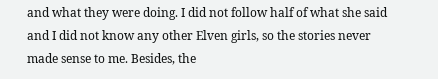and what they were doing. I did not follow half of what she said and I did not know any other Elven girls, so the stories never made sense to me. Besides, the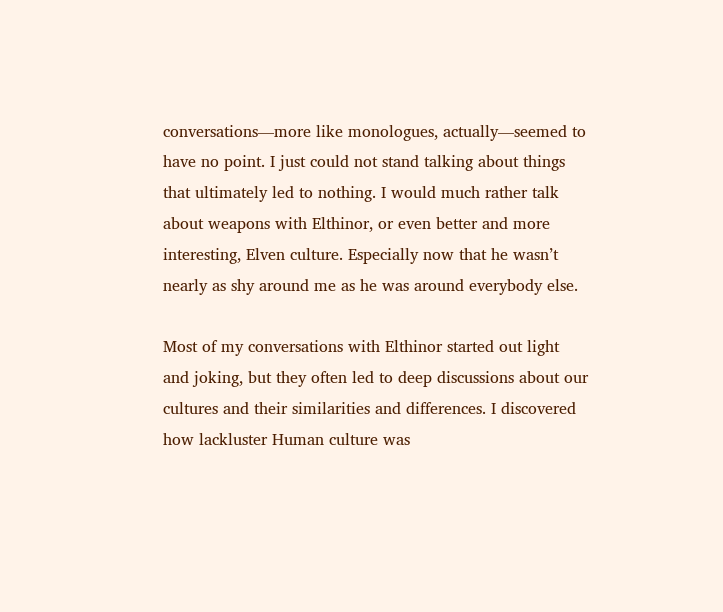conversations—more like monologues, actually—seemed to have no point. I just could not stand talking about things that ultimately led to nothing. I would much rather talk about weapons with Elthinor, or even better and more interesting, Elven culture. Especially now that he wasn’t nearly as shy around me as he was around everybody else.

Most of my conversations with Elthinor started out light and joking, but they often led to deep discussions about our cultures and their similarities and differences. I discovered how lackluster Human culture was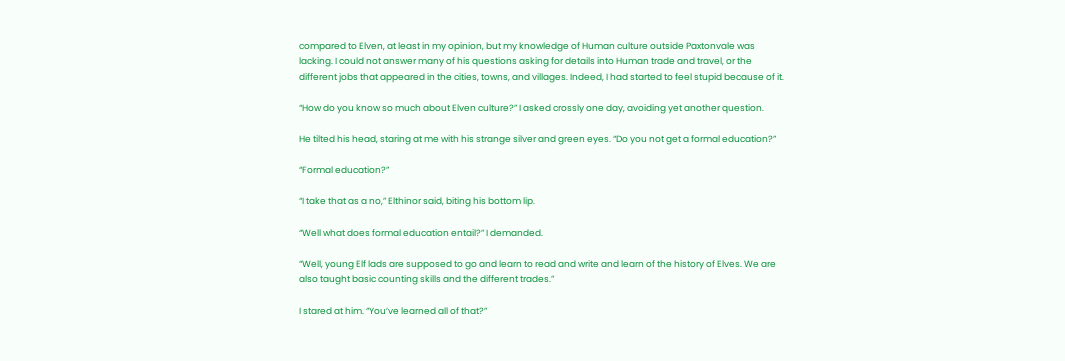compared to Elven, at least in my opinion, but my knowledge of Human culture outside Paxtonvale was lacking. I could not answer many of his questions asking for details into Human trade and travel, or the different jobs that appeared in the cities, towns, and villages. Indeed, I had started to feel stupid because of it.

“How do you know so much about Elven culture?” I asked crossly one day, avoiding yet another question.

He tilted his head, staring at me with his strange silver and green eyes. “Do you not get a formal education?”

“Formal education?”

“I take that as a no,” Elthinor said, biting his bottom lip.

“Well what does formal education entail?” I demanded.

“Well, young Elf lads are supposed to go and learn to read and write and learn of the history of Elves. We are also taught basic counting skills and the different trades.”

I stared at him. “You’ve learned all of that?”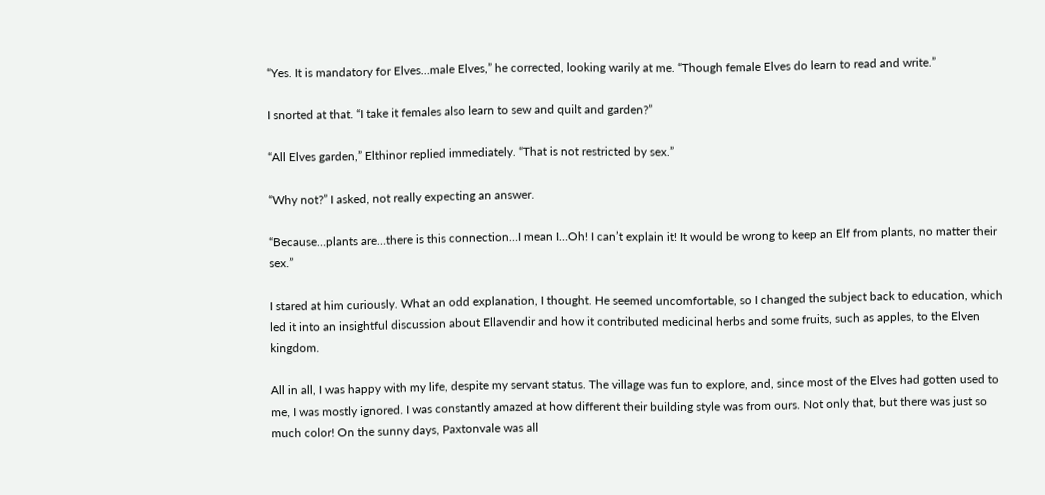“Yes. It is mandatory for Elves…male Elves,” he corrected, looking warily at me. “Though female Elves do learn to read and write.”

I snorted at that. “I take it females also learn to sew and quilt and garden?”

“All Elves garden,” Elthinor replied immediately. “That is not restricted by sex.”

“Why not?” I asked, not really expecting an answer.

“Because…plants are…there is this connection…I mean I…Oh! I can’t explain it! It would be wrong to keep an Elf from plants, no matter their sex.”

I stared at him curiously. What an odd explanation, I thought. He seemed uncomfortable, so I changed the subject back to education, which led it into an insightful discussion about Ellavendir and how it contributed medicinal herbs and some fruits, such as apples, to the Elven kingdom.

All in all, I was happy with my life, despite my servant status. The village was fun to explore, and, since most of the Elves had gotten used to me, I was mostly ignored. I was constantly amazed at how different their building style was from ours. Not only that, but there was just so much color! On the sunny days, Paxtonvale was all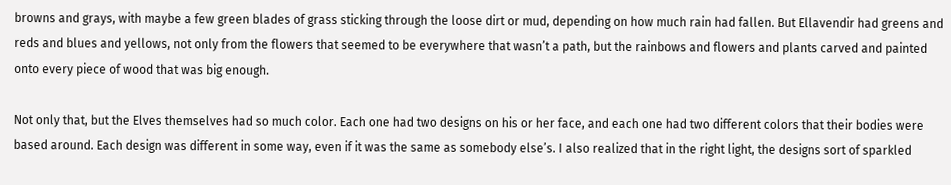browns and grays, with maybe a few green blades of grass sticking through the loose dirt or mud, depending on how much rain had fallen. But Ellavendir had greens and reds and blues and yellows, not only from the flowers that seemed to be everywhere that wasn’t a path, but the rainbows and flowers and plants carved and painted onto every piece of wood that was big enough.

Not only that, but the Elves themselves had so much color. Each one had two designs on his or her face, and each one had two different colors that their bodies were based around. Each design was different in some way, even if it was the same as somebody else’s. I also realized that in the right light, the designs sort of sparkled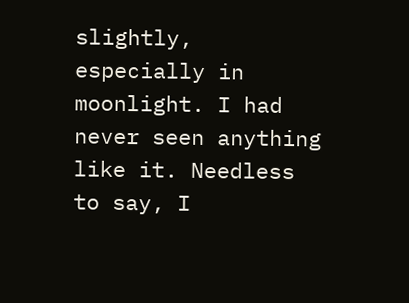slightly, especially in moonlight. I had never seen anything like it. Needless to say, I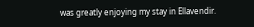was greatly enjoying my stay in Ellavendir.